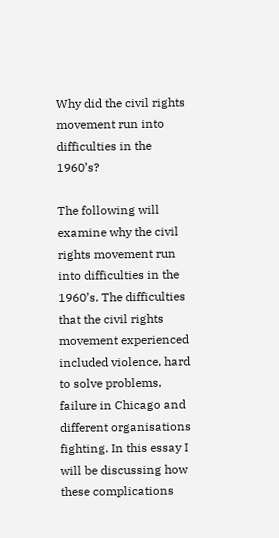Why did the civil rights movement run into difficulties in the 1960’s?

The following will examine why the civil rights movement run into difficulties in the 1960’s. The difficulties that the civil rights movement experienced included violence, hard to solve problems, failure in Chicago and different organisations fighting. In this essay I will be discussing how these complications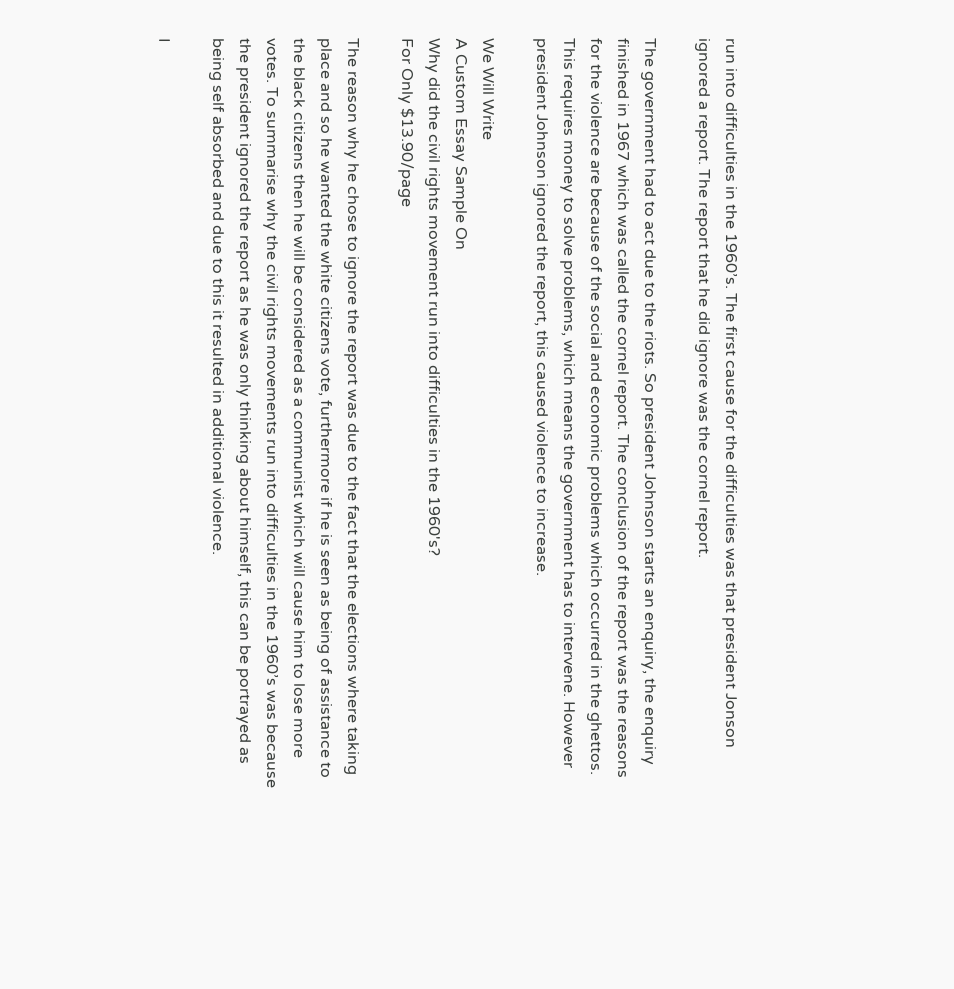run into difficulties in the 1960’s. The first cause for the difficulties was that president Jonson ignored a report. The report that he did ignore was the cornel report.

The government had to act due to the riots. So president Johnson starts an enquiry, the enquiry finished in 1967 which was called the cornel report. The conclusion of the report was the reasons for the violence are because of the social and economic problems which occurred in the ghettos. This requires money to solve problems, which means the government has to intervene. However president Johnson ignored the report, this caused violence to increase.

We Will Write
A Custom Essay Sample On
Why did the civil rights movement run into difficulties in the 1960's?
For Only $13.90/page

The reason why he chose to ignore the report was due to the fact that the elections where taking place and so he wanted the white citizens vote, furthermore if he is seen as being of assistance to the black citizens then he will be considered as a communist which will cause him to lose more votes. To summarise why the civil rights movements run into difficulties in the 1960’s was because the president ignored the report as he was only thinking about himself, this can be portrayed as being self absorbed and due to this it resulted in additional violence.

I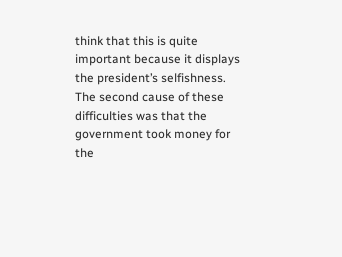think that this is quite important because it displays the president’s selfishness. The second cause of these difficulties was that the government took money for the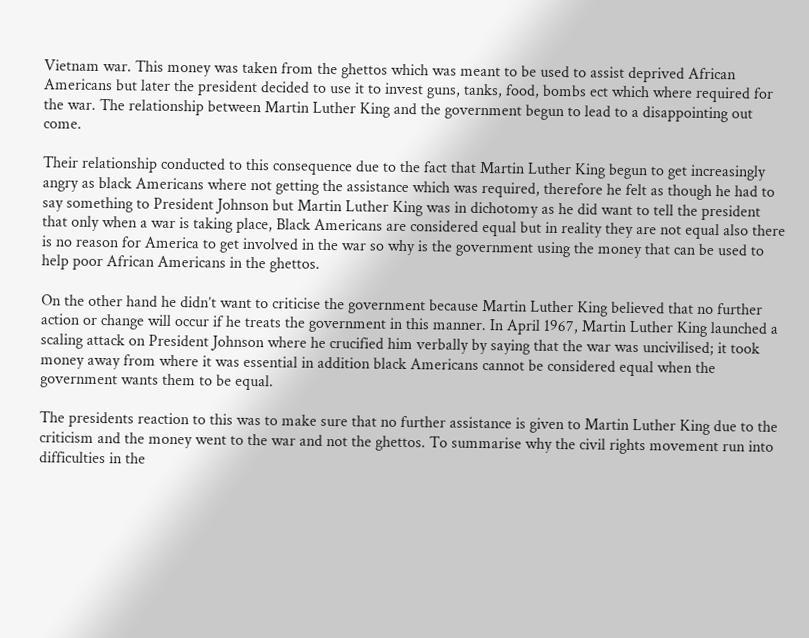Vietnam war. This money was taken from the ghettos which was meant to be used to assist deprived African Americans but later the president decided to use it to invest guns, tanks, food, bombs ect which where required for the war. The relationship between Martin Luther King and the government begun to lead to a disappointing out come.

Their relationship conducted to this consequence due to the fact that Martin Luther King begun to get increasingly angry as black Americans where not getting the assistance which was required, therefore he felt as though he had to say something to President Johnson but Martin Luther King was in dichotomy as he did want to tell the president that only when a war is taking place, Black Americans are considered equal but in reality they are not equal also there is no reason for America to get involved in the war so why is the government using the money that can be used to help poor African Americans in the ghettos.

On the other hand he didn’t want to criticise the government because Martin Luther King believed that no further action or change will occur if he treats the government in this manner. In April 1967, Martin Luther King launched a scaling attack on President Johnson where he crucified him verbally by saying that the war was uncivilised; it took money away from where it was essential in addition black Americans cannot be considered equal when the government wants them to be equal.

The presidents reaction to this was to make sure that no further assistance is given to Martin Luther King due to the criticism and the money went to the war and not the ghettos. To summarise why the civil rights movement run into difficulties in the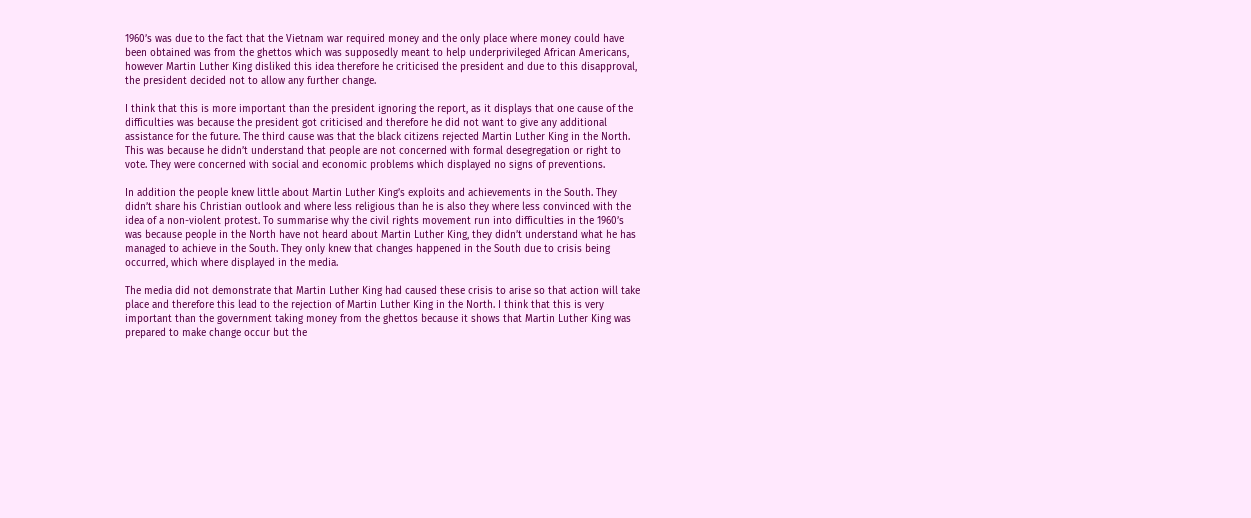1960’s was due to the fact that the Vietnam war required money and the only place where money could have been obtained was from the ghettos which was supposedly meant to help underprivileged African Americans, however Martin Luther King disliked this idea therefore he criticised the president and due to this disapproval, the president decided not to allow any further change.

I think that this is more important than the president ignoring the report, as it displays that one cause of the difficulties was because the president got criticised and therefore he did not want to give any additional assistance for the future. The third cause was that the black citizens rejected Martin Luther King in the North. This was because he didn’t understand that people are not concerned with formal desegregation or right to vote. They were concerned with social and economic problems which displayed no signs of preventions.

In addition the people knew little about Martin Luther King’s exploits and achievements in the South. They didn’t share his Christian outlook and where less religious than he is also they where less convinced with the idea of a non-violent protest. To summarise why the civil rights movement run into difficulties in the 1960’s was because people in the North have not heard about Martin Luther King, they didn’t understand what he has managed to achieve in the South. They only knew that changes happened in the South due to crisis being occurred, which where displayed in the media.

The media did not demonstrate that Martin Luther King had caused these crisis to arise so that action will take place and therefore this lead to the rejection of Martin Luther King in the North. I think that this is very important than the government taking money from the ghettos because it shows that Martin Luther King was prepared to make change occur but the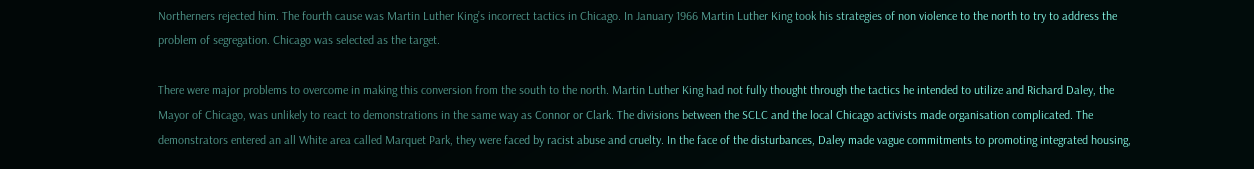Northerners rejected him. The fourth cause was Martin Luther King’s incorrect tactics in Chicago. In January 1966 Martin Luther King took his strategies of non violence to the north to try to address the problem of segregation. Chicago was selected as the target.

There were major problems to overcome in making this conversion from the south to the north. Martin Luther King had not fully thought through the tactics he intended to utilize and Richard Daley, the Mayor of Chicago, was unlikely to react to demonstrations in the same way as Connor or Clark. The divisions between the SCLC and the local Chicago activists made organisation complicated. The demonstrators entered an all White area called Marquet Park, they were faced by racist abuse and cruelty. In the face of the disturbances, Daley made vague commitments to promoting integrated housing,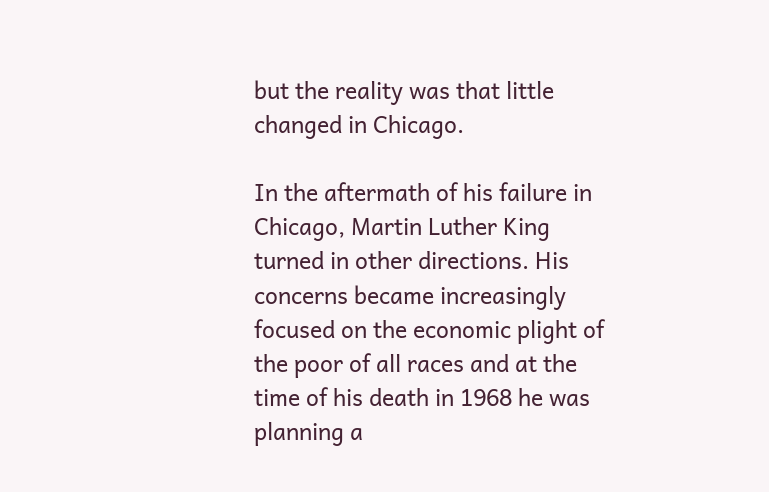but the reality was that little changed in Chicago.

In the aftermath of his failure in Chicago, Martin Luther King turned in other directions. His concerns became increasingly focused on the economic plight of the poor of all races and at the time of his death in 1968 he was planning a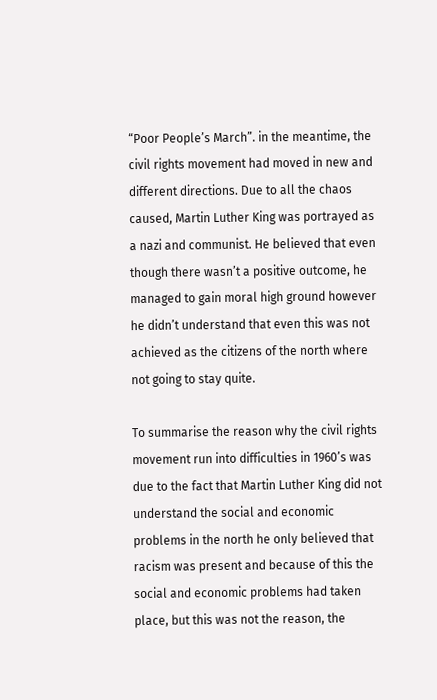“Poor People’s March”. in the meantime, the civil rights movement had moved in new and different directions. Due to all the chaos caused, Martin Luther King was portrayed as a nazi and communist. He believed that even though there wasn’t a positive outcome, he managed to gain moral high ground however he didn’t understand that even this was not achieved as the citizens of the north where not going to stay quite.

To summarise the reason why the civil rights movement run into difficulties in 1960’s was due to the fact that Martin Luther King did not understand the social and economic problems in the north he only believed that racism was present and because of this the social and economic problems had taken place, but this was not the reason, the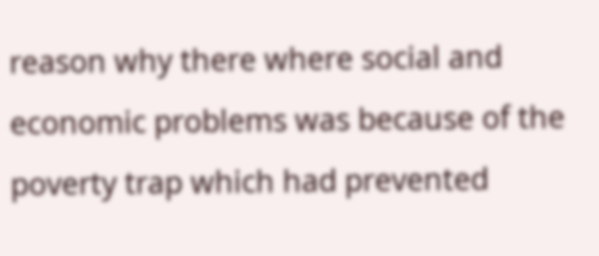reason why there where social and economic problems was because of the poverty trap which had prevented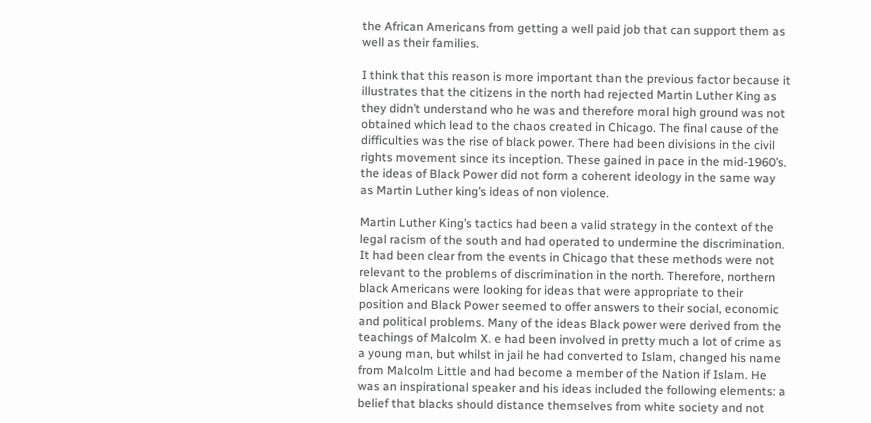the African Americans from getting a well paid job that can support them as well as their families.

I think that this reason is more important than the previous factor because it illustrates that the citizens in the north had rejected Martin Luther King as they didn’t understand who he was and therefore moral high ground was not obtained which lead to the chaos created in Chicago. The final cause of the difficulties was the rise of black power. There had been divisions in the civil rights movement since its inception. These gained in pace in the mid-1960’s. the ideas of Black Power did not form a coherent ideology in the same way as Martin Luther king’s ideas of non violence.

Martin Luther King’s tactics had been a valid strategy in the context of the legal racism of the south and had operated to undermine the discrimination. It had been clear from the events in Chicago that these methods were not relevant to the problems of discrimination in the north. Therefore, northern black Americans were looking for ideas that were appropriate to their position and Black Power seemed to offer answers to their social, economic and political problems. Many of the ideas Black power were derived from the teachings of Malcolm X. e had been involved in pretty much a lot of crime as a young man, but whilst in jail he had converted to Islam, changed his name from Malcolm Little and had become a member of the Nation if Islam. He was an inspirational speaker and his ideas included the following elements: a belief that blacks should distance themselves from white society and not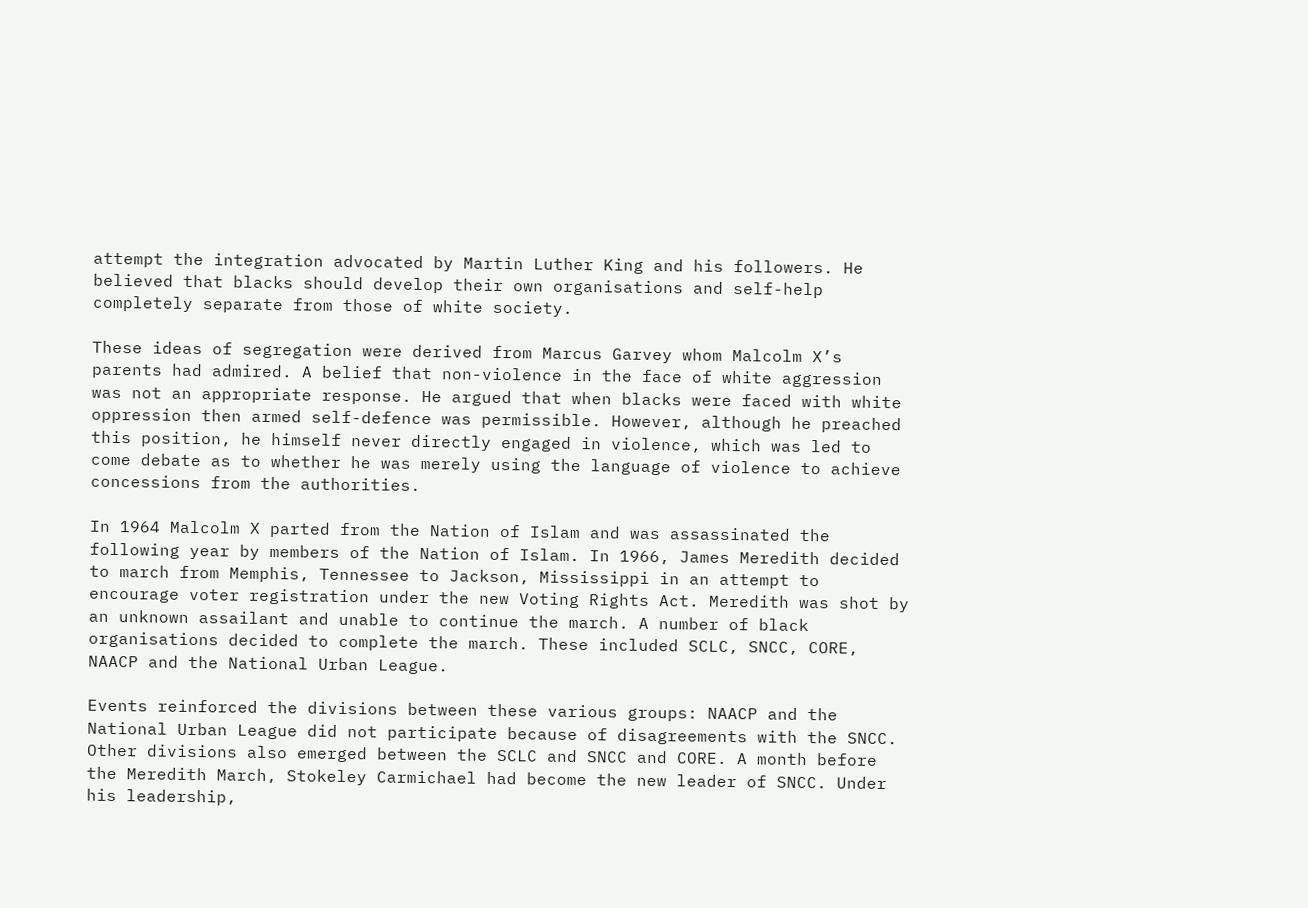attempt the integration advocated by Martin Luther King and his followers. He believed that blacks should develop their own organisations and self-help completely separate from those of white society.

These ideas of segregation were derived from Marcus Garvey whom Malcolm X’s parents had admired. A belief that non-violence in the face of white aggression was not an appropriate response. He argued that when blacks were faced with white oppression then armed self-defence was permissible. However, although he preached this position, he himself never directly engaged in violence, which was led to come debate as to whether he was merely using the language of violence to achieve concessions from the authorities.

In 1964 Malcolm X parted from the Nation of Islam and was assassinated the following year by members of the Nation of Islam. In 1966, James Meredith decided to march from Memphis, Tennessee to Jackson, Mississippi in an attempt to encourage voter registration under the new Voting Rights Act. Meredith was shot by an unknown assailant and unable to continue the march. A number of black organisations decided to complete the march. These included SCLC, SNCC, CORE, NAACP and the National Urban League.

Events reinforced the divisions between these various groups: NAACP and the National Urban League did not participate because of disagreements with the SNCC. Other divisions also emerged between the SCLC and SNCC and CORE. A month before the Meredith March, Stokeley Carmichael had become the new leader of SNCC. Under his leadership,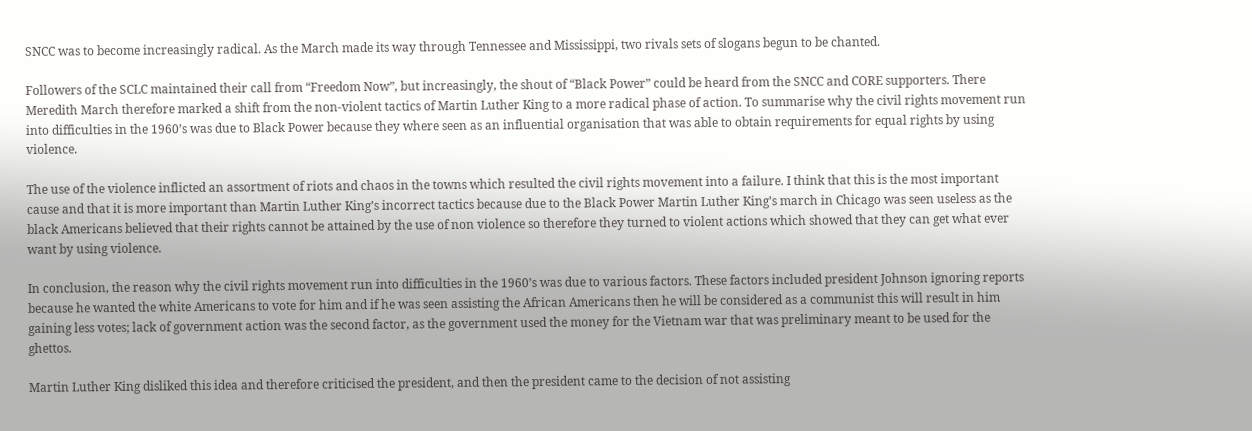SNCC was to become increasingly radical. As the March made its way through Tennessee and Mississippi, two rivals sets of slogans begun to be chanted.

Followers of the SCLC maintained their call from “Freedom Now”, but increasingly, the shout of “Black Power” could be heard from the SNCC and CORE supporters. There Meredith March therefore marked a shift from the non-violent tactics of Martin Luther King to a more radical phase of action. To summarise why the civil rights movement run into difficulties in the 1960’s was due to Black Power because they where seen as an influential organisation that was able to obtain requirements for equal rights by using violence.

The use of the violence inflicted an assortment of riots and chaos in the towns which resulted the civil rights movement into a failure. I think that this is the most important cause and that it is more important than Martin Luther King’s incorrect tactics because due to the Black Power Martin Luther King’s march in Chicago was seen useless as the black Americans believed that their rights cannot be attained by the use of non violence so therefore they turned to violent actions which showed that they can get what ever want by using violence.

In conclusion, the reason why the civil rights movement run into difficulties in the 1960’s was due to various factors. These factors included president Johnson ignoring reports because he wanted the white Americans to vote for him and if he was seen assisting the African Americans then he will be considered as a communist this will result in him gaining less votes; lack of government action was the second factor, as the government used the money for the Vietnam war that was preliminary meant to be used for the ghettos.

Martin Luther King disliked this idea and therefore criticised the president, and then the president came to the decision of not assisting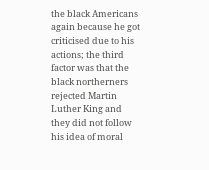the black Americans again because he got criticised due to his actions; the third factor was that the black northerners rejected Martin Luther King and they did not follow his idea of moral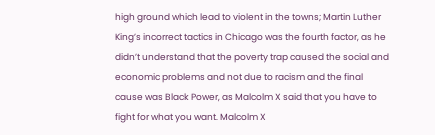high ground which lead to violent in the towns; Martin Luther King’s incorrect tactics in Chicago was the fourth factor, as he didn’t understand that the poverty trap caused the social and economic problems and not due to racism and the final cause was Black Power, as Malcolm X said that you have to fight for what you want. Malcolm X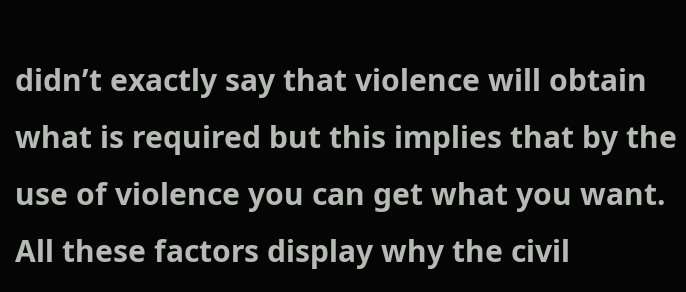didn’t exactly say that violence will obtain what is required but this implies that by the use of violence you can get what you want. All these factors display why the civil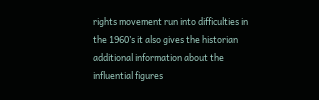rights movement run into difficulties in the 1960’s it also gives the historian additional information about the influential figures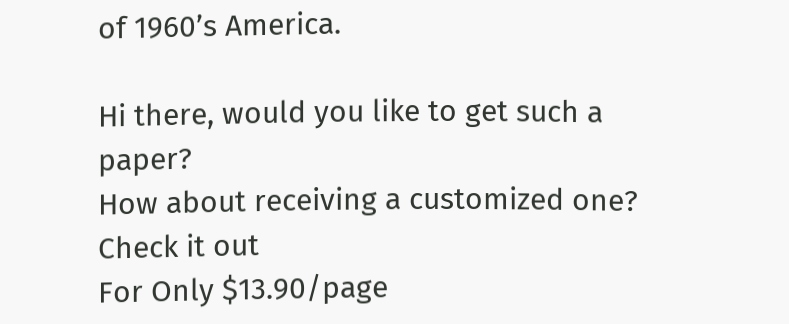of 1960’s America.

Hi there, would you like to get such a paper?
How about receiving a customized one?
Check it out
For Only $13.90/page